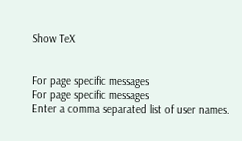Show TeX


For page specific messages
For page specific messages
Enter a comma separated list of user names.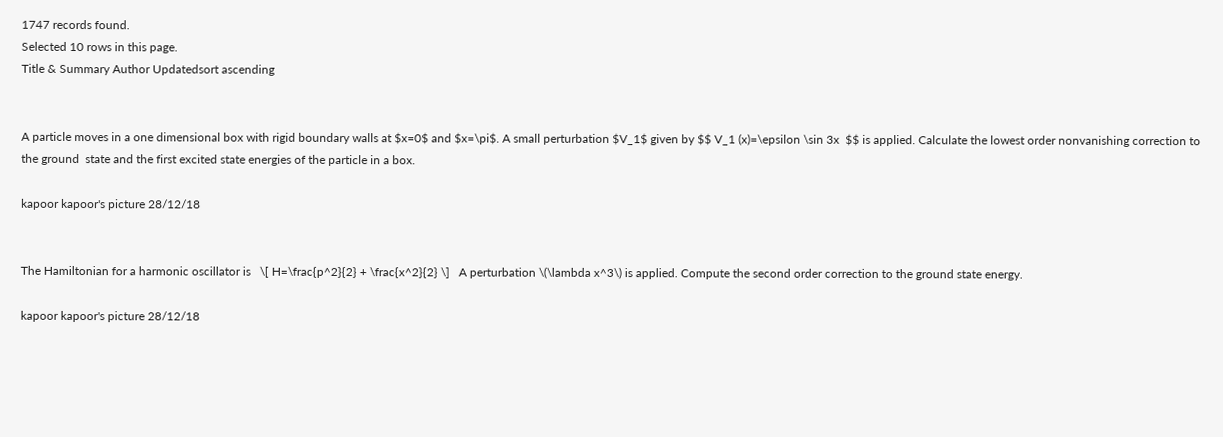1747 records found.
Selected 10 rows in this page.
Title & Summary Author Updatedsort ascending


A particle moves in a one dimensional box with rigid boundary walls at $x=0$ and $x=\pi$. A small perturbation $V_1$ given by $$ V_1 (x)=\epsilon \sin 3x  $$ is applied. Calculate the lowest order nonvanishing correction to the ground  state and the first excited state energies of the particle in a box.

kapoor kapoor's picture 28/12/18


The Hamiltonian for a harmonic oscillator is   \[ H=\frac{p^2}{2} + \frac{x^2}{2} \]   A perturbation \(\lambda x^3\) is applied. Compute the second order correction to the ground state energy.

kapoor kapoor's picture 28/12/18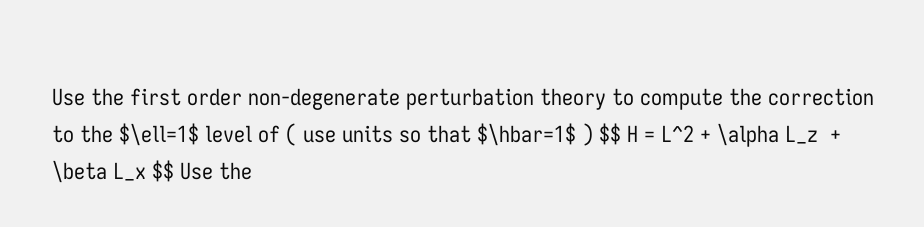Use the first order non-degenerate perturbation theory to compute the correction to the $\ell=1$ level of ( use units so that $\hbar=1$ ) $$ H = L^2 + \alpha L_z  + \beta L_x $$ Use the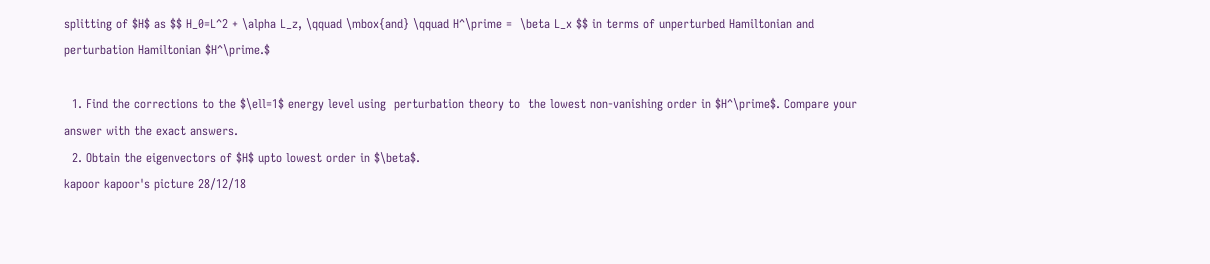splitting of $H$ as $$ H_0=L^2 + \alpha L_z, \qquad \mbox{and} \qquad H^\prime =  \beta L_x $$ in terms of unperturbed Hamiltonian and perturbation Hamiltonian $H^\prime.$

  1. Find the corrections to the $\ell=1$ energy level using  perturbation theory to  the lowest non-vanishing order in $H^\prime$. Compare your answer with the exact answers.
  2. Obtain the eigenvectors of $H$ upto lowest order in $\beta$.
kapoor kapoor's picture 28/12/18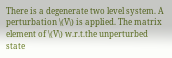There is a degenerate two level system. A perturbation \(V\) is applied. The matrix element of \(V\) w.r.t.the unperturbed state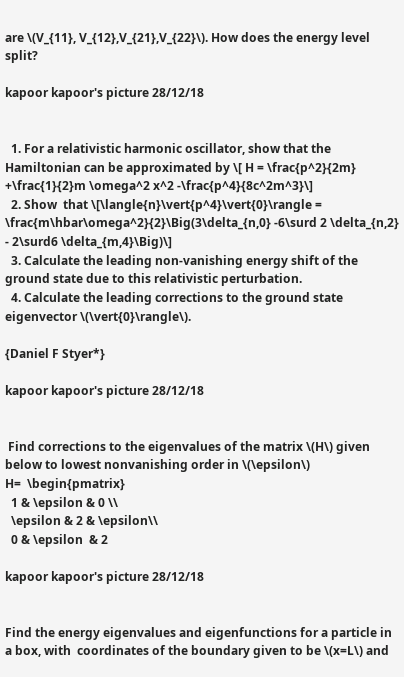are \(V_{11}, V_{12},V_{21},V_{22}\). How does the energy level split?

kapoor kapoor's picture 28/12/18


  1. For a relativistic harmonic oscillator, show that the Hamiltonian can be approximated by \[ H = \frac{p^2}{2m} +\frac{1}{2}m \omega^2 x^2 -\frac{p^4}{8c^2m^3}\]
  2. Show  that \[\langle{n}\vert{p^4}\vert{0}\rangle = \frac{m\hbar\omega^2}{2}\Big(3\delta_{n,0} -6\surd 2 \delta_{n,2} - 2\surd6 \delta_{m,4}\Big)\]
  3. Calculate the leading non-vanishing energy shift of the ground state due to this relativistic perturbation.
  4. Calculate the leading corrections to the ground state eigenvector \(\vert{0}\rangle\).

{Daniel F Styer*}

kapoor kapoor's picture 28/12/18


 Find corrections to the eigenvalues of the matrix \(H\) given below to lowest nonvanishing order in \(\epsilon\)
H=  \begin{pmatrix}
  1 & \epsilon & 0 \\
  \epsilon & 2 & \epsilon\\
  0 & \epsilon  & 2

kapoor kapoor's picture 28/12/18


Find the energy eigenvalues and eigenfunctions for a particle in a box, with  coordinates of the boundary given to be \(x=L\) and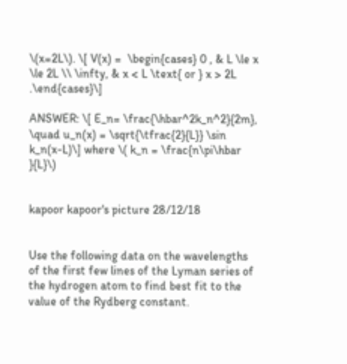\(x=2L\). \[ V(x) =  \begin{cases} 0 , & L \le x \le 2L \\ \infty, & x < L \text{ or } x > 2L .\end{cases}\]

ANSWER: \[ E_n= \frac{\hbar^2k_n^2}{2m}, \quad u_n(x) = \sqrt{\tfrac{2}{L}} \sin k_n(x-L)\] where \( k_n = \frac{n\pi\hbar }{L}\)


kapoor kapoor's picture 28/12/18


Use the following data on the wavelengths of the first few lines of the Lyman series of the hydrogen atom to find best fit to the value of the Rydberg constant.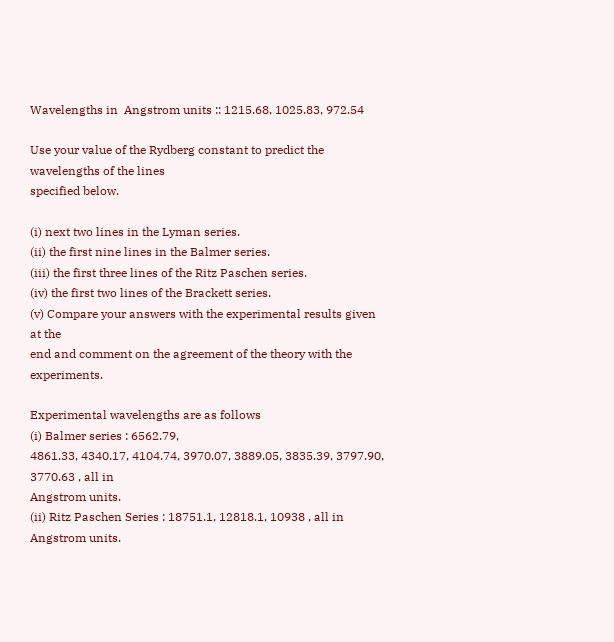Wavelengths in  Angstrom units :: 1215.68, 1025.83, 972.54

Use your value of the Rydberg constant to predict the wavelengths of the lines
specified below.

(i) next two lines in the Lyman series.
(ii) the first nine lines in the Balmer series.
(iii) the first three lines of the Ritz Paschen series.
(iv) the first two lines of the Brackett series.
(v) Compare your answers with the experimental results given at the
end and comment on the agreement of the theory with the experiments.

Experimental wavelengths are as follows
(i) Balmer series : 6562.79,
4861.33, 4340.17, 4104.74, 3970.07, 3889.05, 3835.39, 3797.90, 3770.63 , all in
Angstrom units.
(ii) Ritz Paschen Series : 18751.1, 12818.1, 10938 , all in Angstrom units.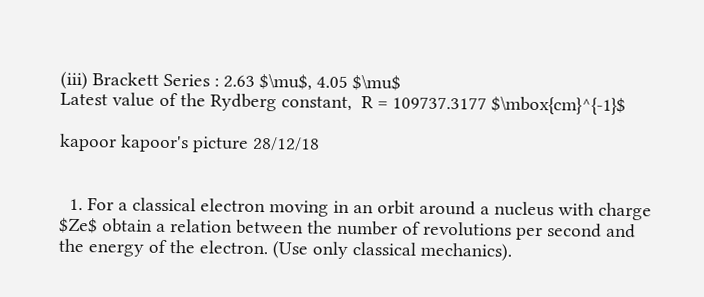(iii) Brackett Series : 2.63 $\mu$, 4.05 $\mu$
Latest value of the Rydberg constant,  R = 109737.3177 $\mbox{cm}^{-1}$

kapoor kapoor's picture 28/12/18


  1. For a classical electron moving in an orbit around a nucleus with charge $Ze$ obtain a relation between the number of revolutions per second and the energy of the electron. (Use only classical mechanics).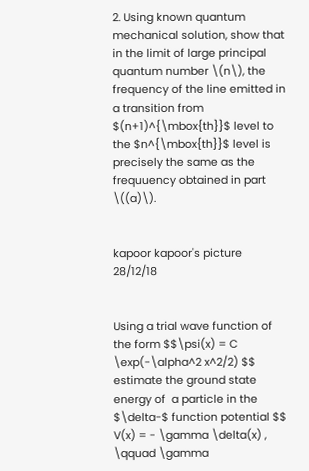2. Using known quantum mechanical solution, show that in the limit of large principal quantum number \(n\), the  frequency of the line emitted in a transition from $(n+1)^{\mbox{th}}$ level to the $n^{\mbox{th}}$ level is precisely the same as the frequuency obtained in part \((a)\).


kapoor kapoor's picture 28/12/18


Using a trial wave function of the form $$\psi(x) = C \exp(-\alpha^2 x^2/2) $$ estimate the ground state energy of  a particle in the $\delta-$ function potential $$ V(x) = - \gamma \delta(x) , \qquad \gamma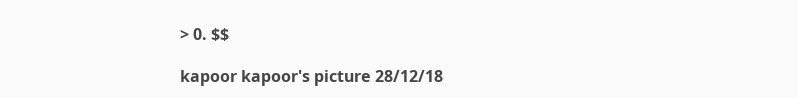> 0. $$

kapoor kapoor's picture 28/12/18